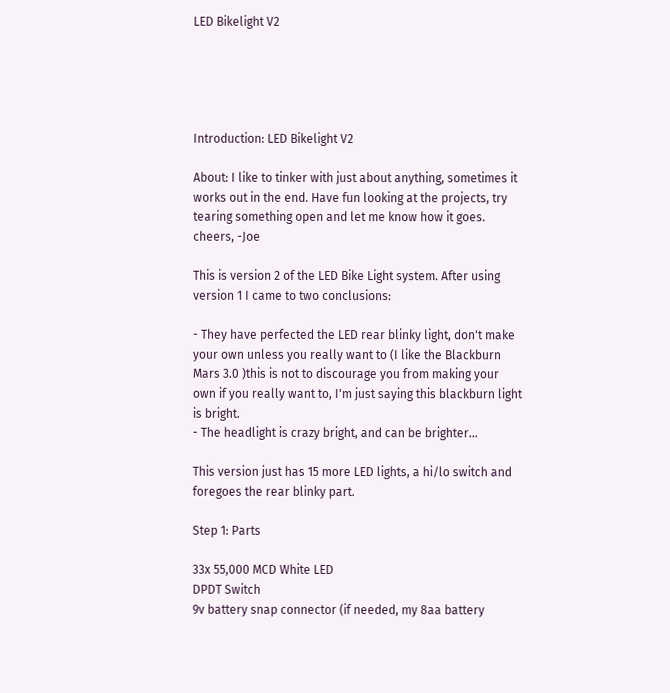LED Bikelight V2





Introduction: LED Bikelight V2

About: I like to tinker with just about anything, sometimes it works out in the end. Have fun looking at the projects, try tearing something open and let me know how it goes. cheers, -Joe

This is version 2 of the LED Bike Light system. After using version 1 I came to two conclusions:

- They have perfected the LED rear blinky light, don't make your own unless you really want to (I like the Blackburn Mars 3.0 )this is not to discourage you from making your own if you really want to, I'm just saying this blackburn light is bright.
- The headlight is crazy bright, and can be brighter...

This version just has 15 more LED lights, a hi/lo switch and foregoes the rear blinky part.

Step 1: Parts

33x 55,000 MCD White LED
DPDT Switch
9v battery snap connector (if needed, my 8aa battery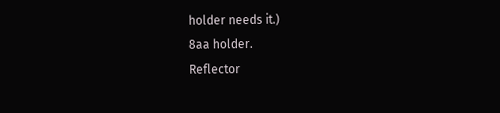holder needs it.)
8aa holder.
Reflector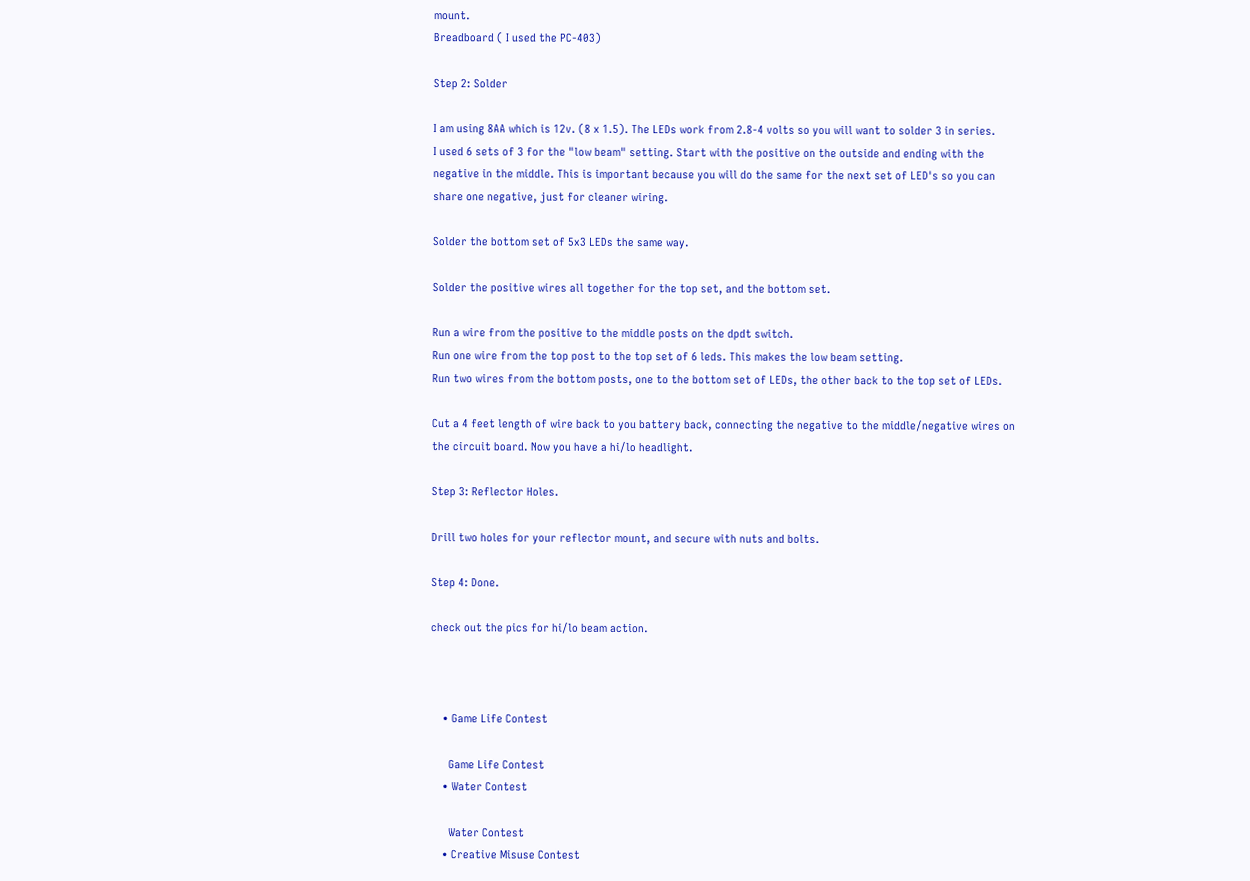mount.
Breadboard ( I used the PC-403)

Step 2: Solder

I am using 8AA which is 12v. (8 x 1.5). The LEDs work from 2.8-4 volts so you will want to solder 3 in series.
I used 6 sets of 3 for the "low beam" setting. Start with the positive on the outside and ending with the negative in the middle. This is important because you will do the same for the next set of LED's so you can share one negative, just for cleaner wiring.

Solder the bottom set of 5x3 LEDs the same way.

Solder the positive wires all together for the top set, and the bottom set.

Run a wire from the positive to the middle posts on the dpdt switch.
Run one wire from the top post to the top set of 6 leds. This makes the low beam setting.
Run two wires from the bottom posts, one to the bottom set of LEDs, the other back to the top set of LEDs.

Cut a 4 feet length of wire back to you battery back, connecting the negative to the middle/negative wires on the circuit board. Now you have a hi/lo headlight.

Step 3: Reflector Holes.

Drill two holes for your reflector mount, and secure with nuts and bolts.

Step 4: Done.

check out the pics for hi/lo beam action.



    • Game Life Contest

      Game Life Contest
    • Water Contest

      Water Contest
    • Creative Misuse Contest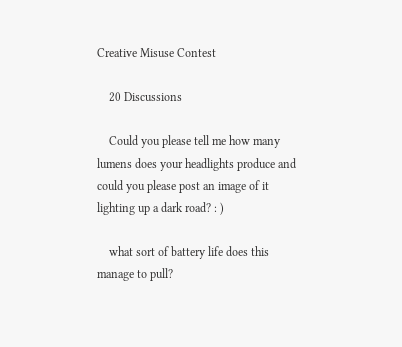Creative Misuse Contest

    20 Discussions

    Could you please tell me how many lumens does your headlights produce and could you please post an image of it lighting up a dark road? : )

    what sort of battery life does this manage to pull?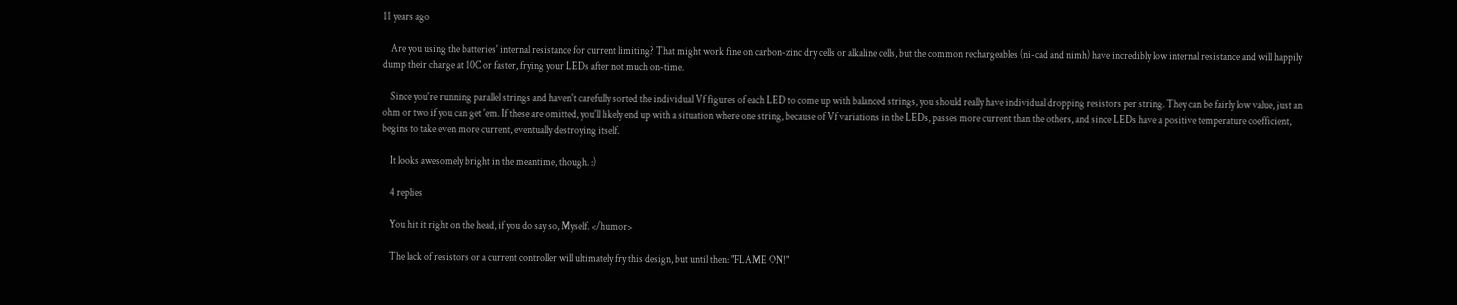11 years ago

    Are you using the batteries' internal resistance for current limiting? That might work fine on carbon-zinc dry cells or alkaline cells, but the common rechargeables (ni-cad and nimh) have incredibly low internal resistance and will happily dump their charge at 10C or faster, frying your LEDs after not much on-time.

    Since you're running parallel strings and haven't carefully sorted the individual Vf figures of each LED to come up with balanced strings, you should really have individual dropping resistors per string. They can be fairly low value, just an ohm or two if you can get 'em. If these are omitted, you'll likely end up with a situation where one string, because of Vf variations in the LEDs, passes more current than the others, and since LEDs have a positive temperature coefficient, begins to take even more current, eventually destroying itself.

    It looks awesomely bright in the meantime, though. :)

    4 replies

    You hit it right on the head, if you do say so, Myself. </humor>

    The lack of resistors or a current controller will ultimately fry this design, but until then: "FLAME ON!"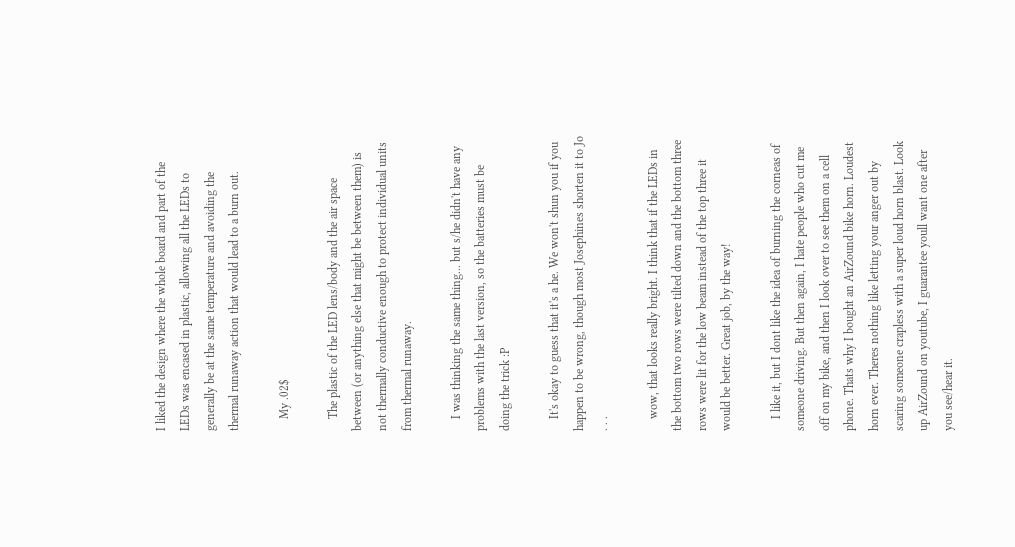I liked the design where the whole board and part of the LEDs was encased in plastic, allowing all the LEDs to generally be at the same temperature and avoiding the thermal runaway action that would lead to a burn out.

    My .02$

    The plastic of the LED lens/body and the air space between (or anything else that might be between them) is not thermally conductive enough to protect individual units from thermal runaway.

    I was thinking the same thing... but s/he didn't have any problems with the last version, so the batteries must be doing the trick :P

    It's okay to guess that it's a he. We won't shun you if you happen to be wrong, though most Josephines shorten it to Jo . . .

    wow, that looks really bright. I think that if the LEDs in the bottom two rows were tilted down and the bottom three rows were lit for the low beam instead of the top three it would be better. Great job, by the way!

    I like it, but I dont like the idea of burning the corneas of someone driving. But then again, I hate people who cut me off on my bike, and then I look over to see them on a cell phone. Thats why I bought an AirZound bike horn. Loudest horn ever. Theres nothing like letting your anger out by scaring someone crapless with a super loud horn blast. Look up AirZound on youtube, I guarantee youll want one after you see/hear it.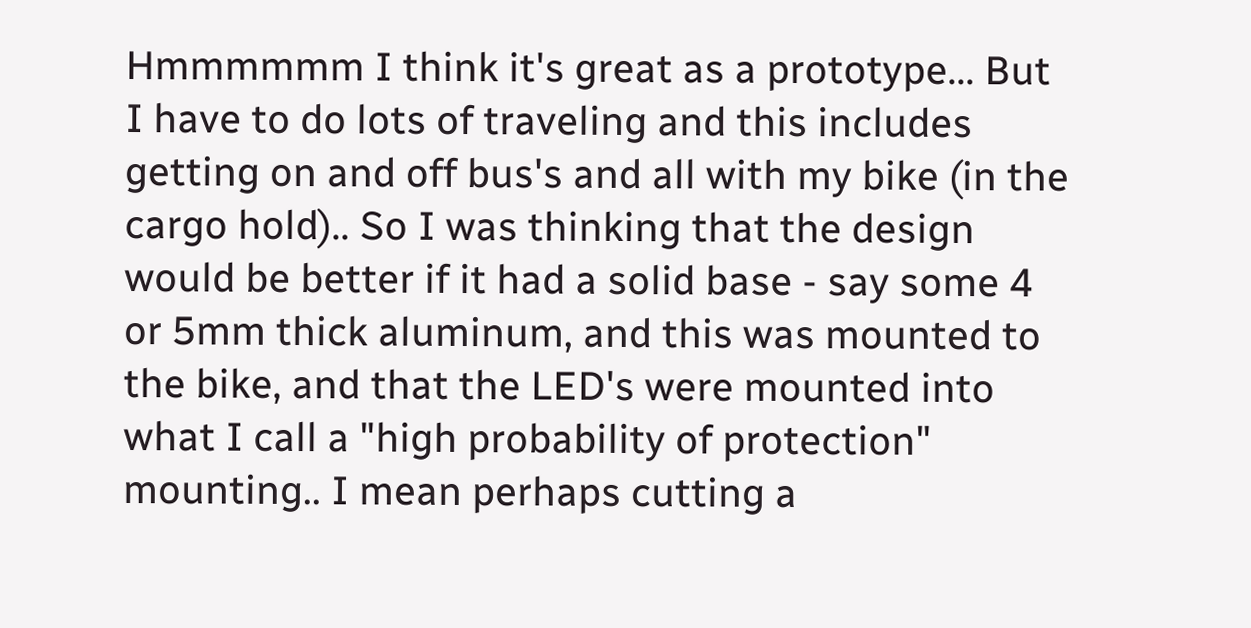Hmmmmmm I think it's great as a prototype... But I have to do lots of traveling and this includes getting on and off bus's and all with my bike (in the cargo hold).. So I was thinking that the design would be better if it had a solid base - say some 4 or 5mm thick aluminum, and this was mounted to the bike, and that the LED's were mounted into what I call a "high probability of protection" mounting.. I mean perhaps cutting a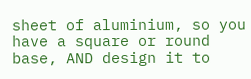sheet of aluminium, so you have a square or round base, AND design it to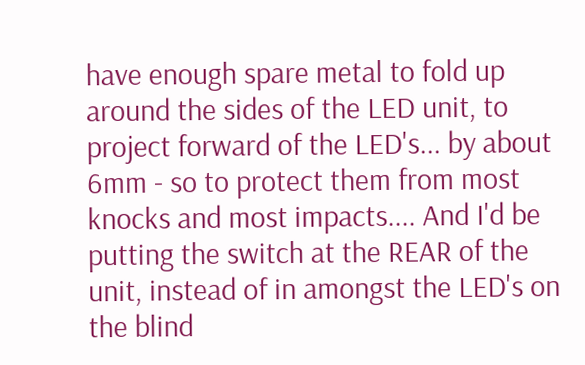have enough spare metal to fold up around the sides of the LED unit, to project forward of the LED's... by about 6mm - so to protect them from most knocks and most impacts.... And I'd be putting the switch at the REAR of the unit, instead of in amongst the LED's on the blind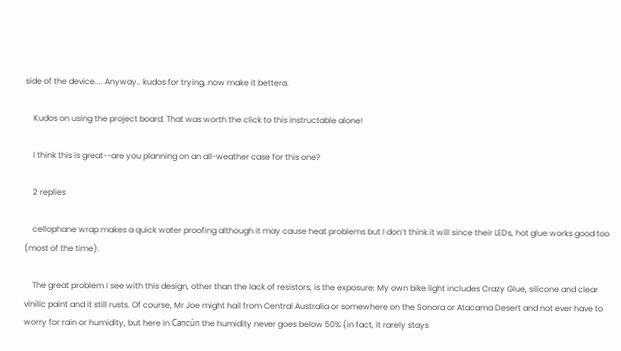side of the device.... Anyway.. kudos for trying, now make it bettera.

    Kudos on using the project board. That was worth the click to this instructable alone!

    I think this is great--are you planning on an all-weather case for this one?

    2 replies

    cellophane wrap makes a quick water proofing although it may cause heat problems but I don’t think it will since their LEDs, hot glue works good too (most of the time).

    The great problem I see with this design, other than the lack of resistors, is the exposure: My own bike light includes Crazy Glue, silicone and clear vinilic paint and it still rusts. Of course, Mr Joe might hail from Central Australia or somewhere on the Sonora or Atacama Desert and not ever have to worry for rain or humidity, but here in Cancún the humidity never goes below 50% (in fact, it rarely stays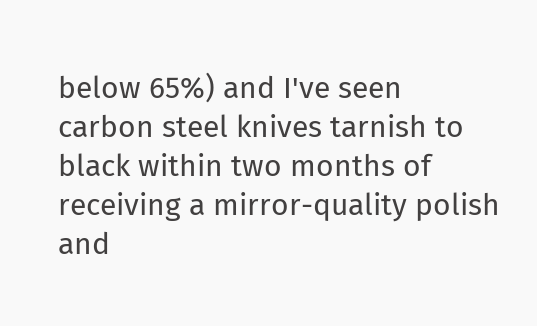below 65%) and I've seen carbon steel knives tarnish to black within two months of receiving a mirror-quality polish and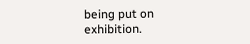being put on exhibition.